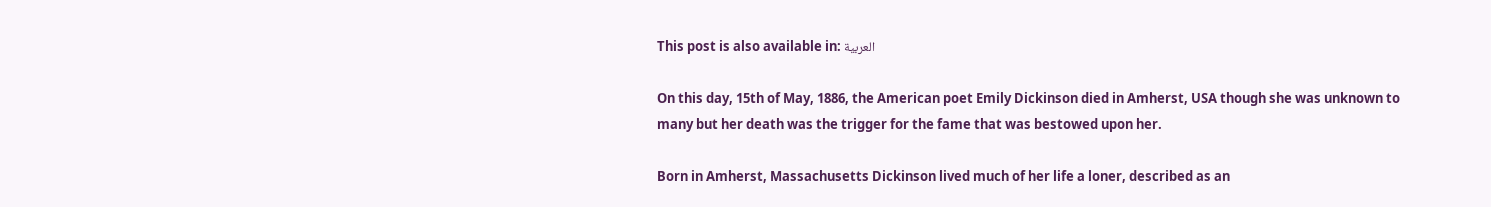This post is also available in: العربية

On this day, 15th of May, 1886, the American poet Emily Dickinson died in Amherst, USA though she was unknown to many but her death was the trigger for the fame that was bestowed upon her.

Born in Amherst, Massachusetts Dickinson lived much of her life a loner, described as an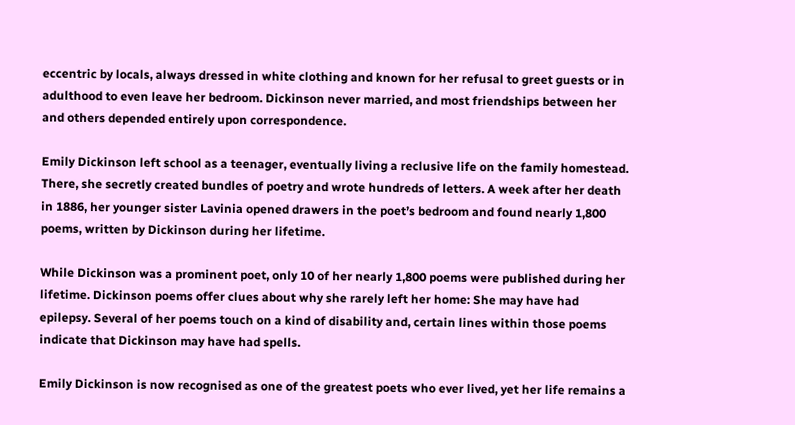eccentric by locals, always dressed in white clothing and known for her refusal to greet guests or in adulthood to even leave her bedroom. Dickinson never married, and most friendships between her and others depended entirely upon correspondence.

Emily Dickinson left school as a teenager, eventually living a reclusive life on the family homestead. There, she secretly created bundles of poetry and wrote hundreds of letters. A week after her death in 1886, her younger sister Lavinia opened drawers in the poet’s bedroom and found nearly 1,800 poems, written by Dickinson during her lifetime.

While Dickinson was a prominent poet, only 10 of her nearly 1,800 poems were published during her lifetime. Dickinson poems offer clues about why she rarely left her home: She may have had epilepsy. Several of her poems touch on a kind of disability and, certain lines within those poems indicate that Dickinson may have had spells.

Emily Dickinson is now recognised as one of the greatest poets who ever lived, yet her life remains a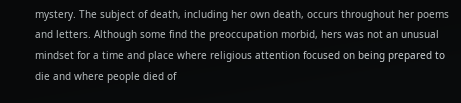mystery. The subject of death, including her own death, occurs throughout her poems and letters. Although some find the preoccupation morbid, hers was not an unusual mindset for a time and place where religious attention focused on being prepared to die and where people died of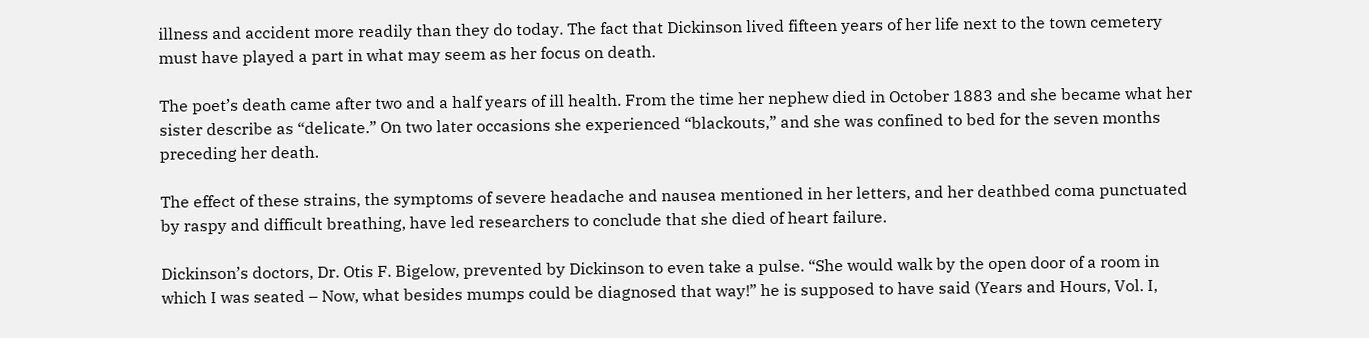illness and accident more readily than they do today. The fact that Dickinson lived fifteen years of her life next to the town cemetery must have played a part in what may seem as her focus on death.

The poet’s death came after two and a half years of ill health. From the time her nephew died in October 1883 and she became what her sister describe as “delicate.” On two later occasions she experienced “blackouts,” and she was confined to bed for the seven months preceding her death.

The effect of these strains, the symptoms of severe headache and nausea mentioned in her letters, and her deathbed coma punctuated by raspy and difficult breathing, have led researchers to conclude that she died of heart failure.

Dickinson’s doctors, Dr. Otis F. Bigelow, prevented by Dickinson to even take a pulse. “She would walk by the open door of a room in which I was seated – Now, what besides mumps could be diagnosed that way!” he is supposed to have said (Years and Hours, Vol. I,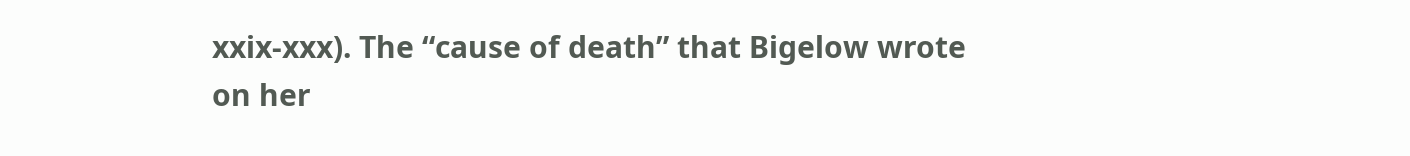xxix-xxx). The “cause of death” that Bigelow wrote on her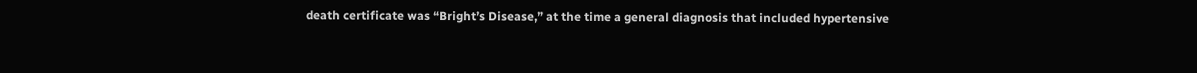death certificate was “Bright’s Disease,” at the time a general diagnosis that included hypertensive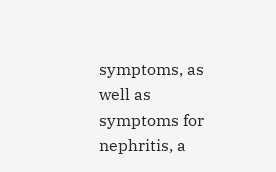symptoms, as well as symptoms for nephritis, a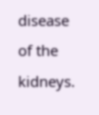disease of the kidneys.